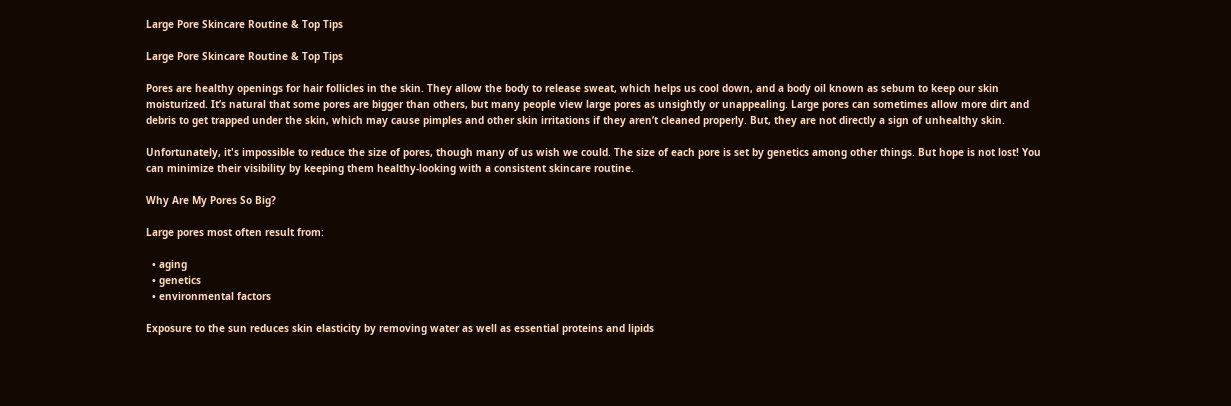Large Pore Skincare Routine & Top Tips

Large Pore Skincare Routine & Top Tips

Pores are healthy openings for hair follicles in the skin. They allow the body to release sweat, which helps us cool down, and a body oil known as sebum to keep our skin moisturized. It’s natural that some pores are bigger than others, but many people view large pores as unsightly or unappealing. Large pores can sometimes allow more dirt and debris to get trapped under the skin, which may cause pimples and other skin irritations if they aren’t cleaned properly. But, they are not directly a sign of unhealthy skin.

Unfortunately, it's impossible to reduce the size of pores, though many of us wish we could. The size of each pore is set by genetics among other things. But hope is not lost! You can minimize their visibility by keeping them healthy-looking with a consistent skincare routine.

Why Are My Pores So Big?

Large pores most often result from:

  • aging
  • genetics
  • environmental factors

Exposure to the sun reduces skin elasticity by removing water as well as essential proteins and lipids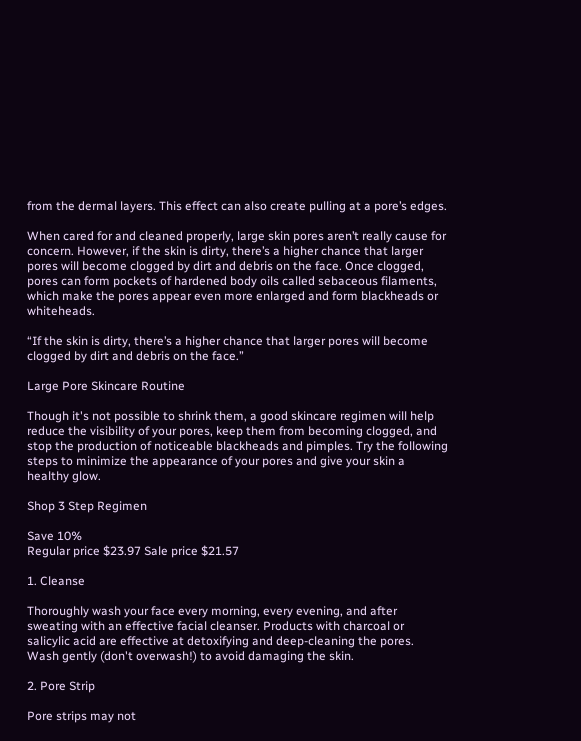from the dermal layers. This effect can also create pulling at a pore’s edges.

When cared for and cleaned properly, large skin pores aren’t really cause for concern. However, if the skin is dirty, there’s a higher chance that larger pores will become clogged by dirt and debris on the face. Once clogged, pores can form pockets of hardened body oils called sebaceous filaments, which make the pores appear even more enlarged and form blackheads or whiteheads.

“If the skin is dirty, there’s a higher chance that larger pores will become clogged by dirt and debris on the face.”

Large Pore Skincare Routine

Though it's not possible to shrink them, a good skincare regimen will help reduce the visibility of your pores, keep them from becoming clogged, and stop the production of noticeable blackheads and pimples. Try the following steps to minimize the appearance of your pores and give your skin a healthy glow.

Shop 3 Step Regimen

Save 10%
Regular price $23.97 Sale price $21.57

1. Cleanse

Thoroughly wash your face every morning, every evening, and after sweating with an effective facial cleanser. Products with charcoal or salicylic acid are effective at detoxifying and deep-cleaning the pores. Wash gently (don't overwash!) to avoid damaging the skin.

2. Pore Strip

Pore strips may not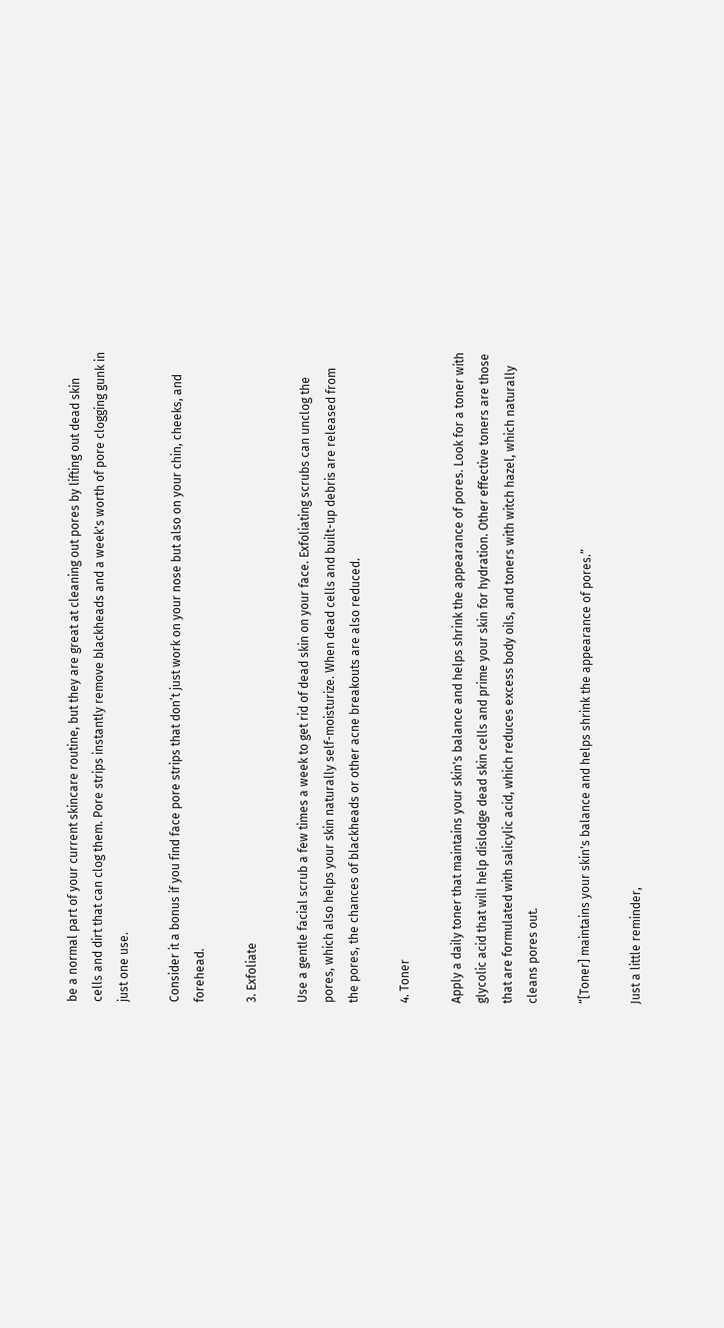be a normal part of your current skincare routine, but they are great at cleaning out pores by lifting out dead skin cells and dirt that can clog them. Pore strips instantly remove blackheads and a week's worth of pore clogging gunk in just one use.

Consider it a bonus if you find face pore strips that don’t just work on your nose but also on your chin, cheeks, and forehead.

3. Exfoliate

Use a gentle facial scrub a few times a week to get rid of dead skin on your face. Exfoliating scrubs can unclog the pores, which also helps your skin naturally self-moisturize. When dead cells and built-up debris are released from the pores, the chances of blackheads or other acne breakouts are also reduced.

4. Toner

Apply a daily toner that maintains your skin's balance and helps shrink the appearance of pores. Look for a toner with glycolic acid that will help dislodge dead skin cells and prime your skin for hydration. Other effective toners are those that are formulated with salicylic acid, which reduces excess body oils, and toners with witch hazel, which naturally cleans pores out.

“[Toner] maintains your skin's balance and helps shrink the appearance of pores.”

Just a little reminder,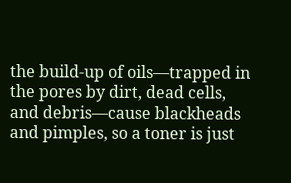the build-up of oils—trapped in the pores by dirt, dead cells, and debris—cause blackheads and pimples, so a toner is just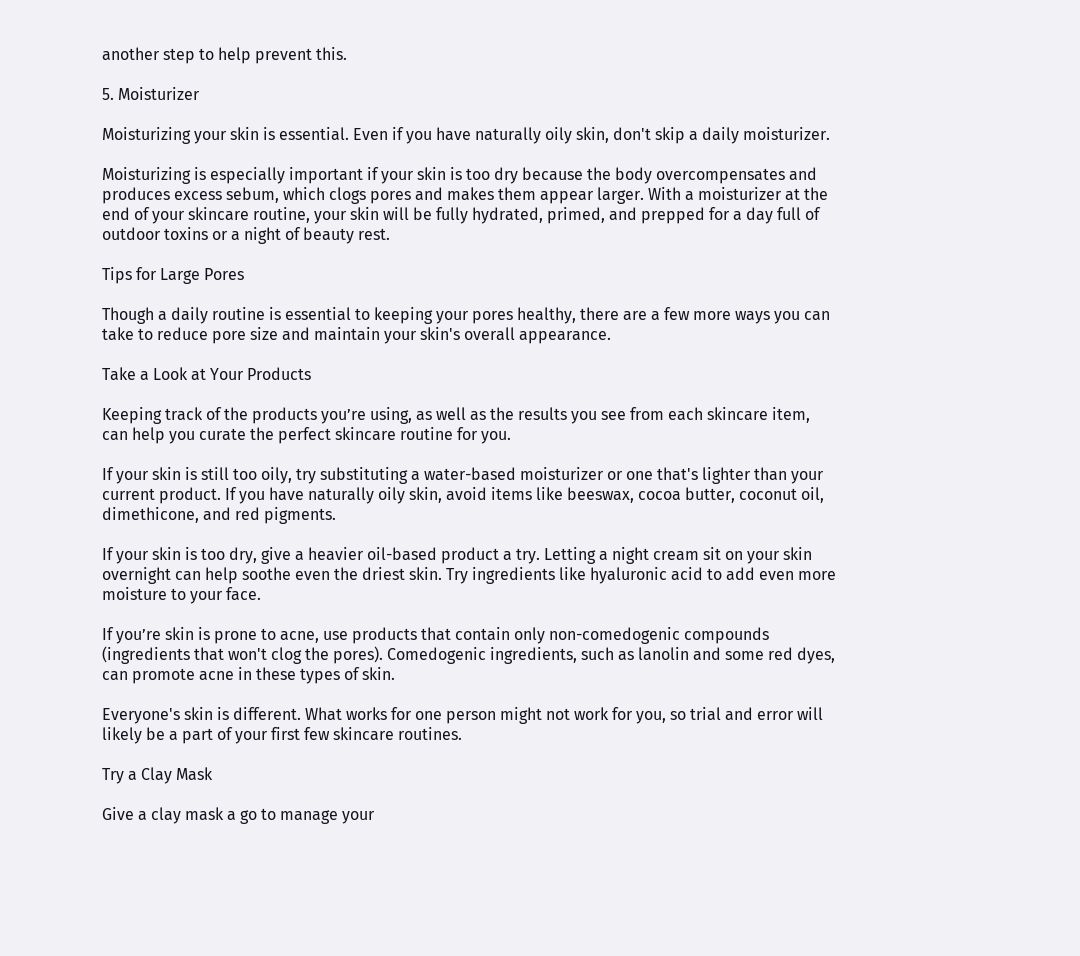another step to help prevent this.

5. Moisturizer

Moisturizing your skin is essential. Even if you have naturally oily skin, don't skip a daily moisturizer.

Moisturizing is especially important if your skin is too dry because the body overcompensates and produces excess sebum, which clogs pores and makes them appear larger. With a moisturizer at the end of your skincare routine, your skin will be fully hydrated, primed, and prepped for a day full of outdoor toxins or a night of beauty rest.

Tips for Large Pores

Though a daily routine is essential to keeping your pores healthy, there are a few more ways you can take to reduce pore size and maintain your skin's overall appearance.

Take a Look at Your Products

Keeping track of the products you’re using, as well as the results you see from each skincare item, can help you curate the perfect skincare routine for you.

If your skin is still too oily, try substituting a water-based moisturizer or one that's lighter than your current product. If you have naturally oily skin, avoid items like beeswax, cocoa butter, coconut oil, dimethicone, and red pigments.

If your skin is too dry, give a heavier oil-based product a try. Letting a night cream sit on your skin overnight can help soothe even the driest skin. Try ingredients like hyaluronic acid to add even more moisture to your face.

If you’re skin is prone to acne, use products that contain only non-comedogenic compounds (ingredients that won't clog the pores). Comedogenic ingredients, such as lanolin and some red dyes, can promote acne in these types of skin.

Everyone's skin is different. What works for one person might not work for you, so trial and error will likely be a part of your first few skincare routines.

Try a Clay Mask

Give a clay mask a go to manage your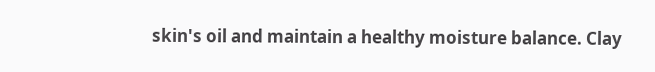skin's oil and maintain a healthy moisture balance. Clay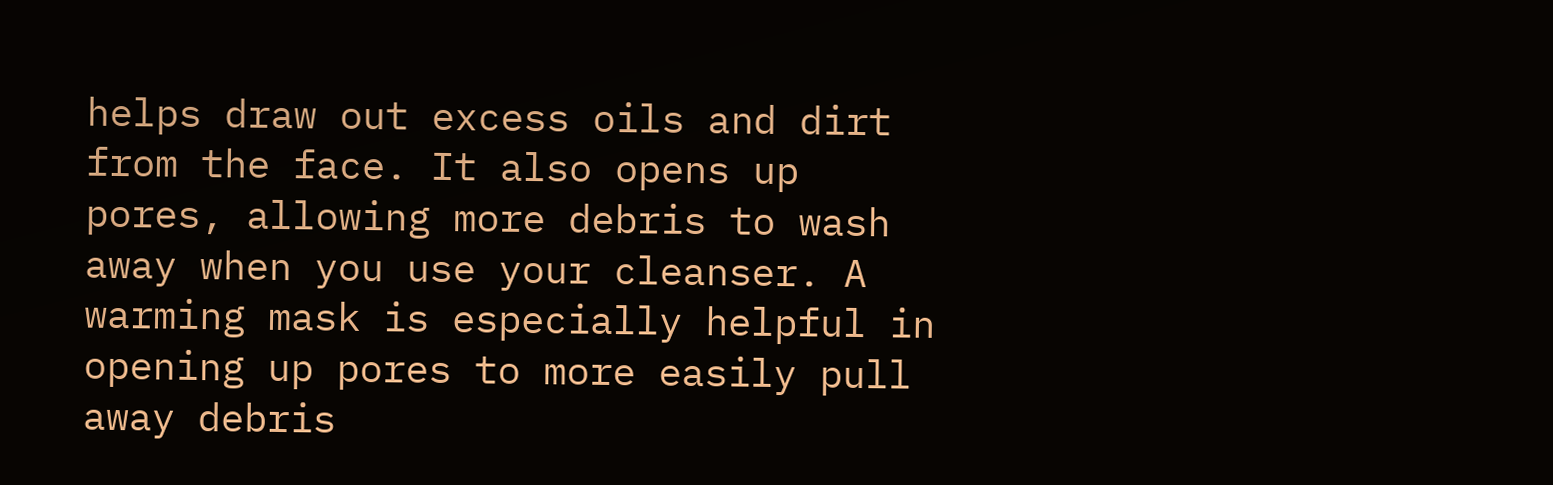helps draw out excess oils and dirt from the face. It also opens up pores, allowing more debris to wash away when you use your cleanser. A warming mask is especially helpful in opening up pores to more easily pull away debris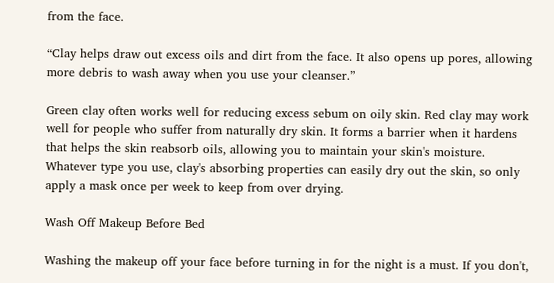from the face.

“Clay helps draw out excess oils and dirt from the face. It also opens up pores, allowing more debris to wash away when you use your cleanser.”

Green clay often works well for reducing excess sebum on oily skin. Red clay may work well for people who suffer from naturally dry skin. It forms a barrier when it hardens that helps the skin reabsorb oils, allowing you to maintain your skin's moisture. Whatever type you use, clay's absorbing properties can easily dry out the skin, so only apply a mask once per week to keep from over drying.

Wash Off Makeup Before Bed

Washing the makeup off your face before turning in for the night is a must. If you don't,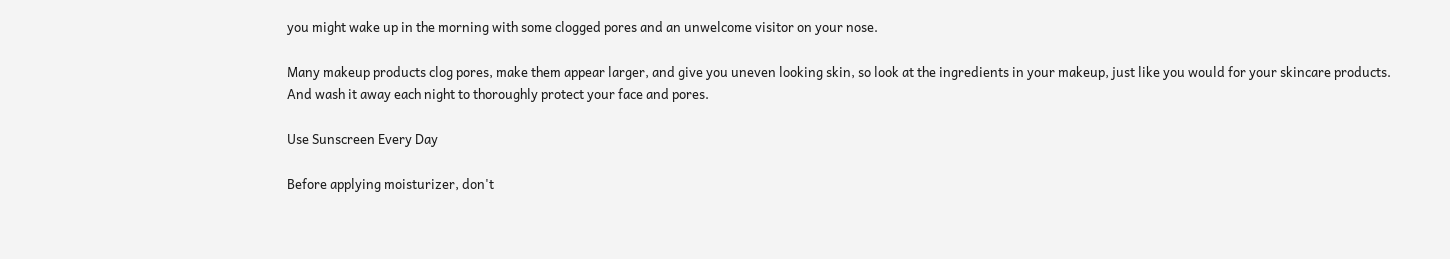you might wake up in the morning with some clogged pores and an unwelcome visitor on your nose.

Many makeup products clog pores, make them appear larger, and give you uneven looking skin, so look at the ingredients in your makeup, just like you would for your skincare products. And wash it away each night to thoroughly protect your face and pores.

Use Sunscreen Every Day

Before applying moisturizer, don't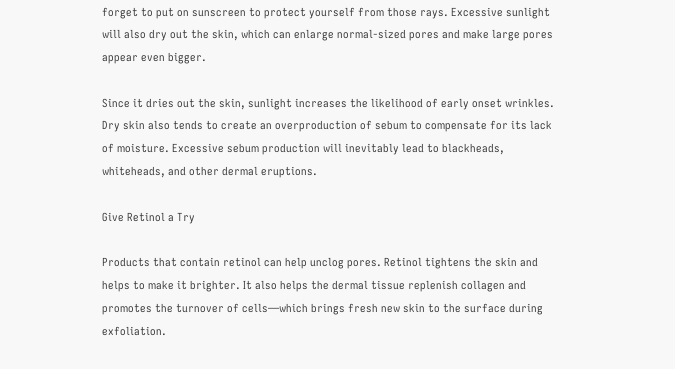forget to put on sunscreen to protect yourself from those rays. Excessive sunlight will also dry out the skin, which can enlarge normal-sized pores and make large pores appear even bigger.

Since it dries out the skin, sunlight increases the likelihood of early onset wrinkles. Dry skin also tends to create an overproduction of sebum to compensate for its lack of moisture. Excessive sebum production will inevitably lead to blackheads, whiteheads, and other dermal eruptions.

Give Retinol a Try

Products that contain retinol can help unclog pores. Retinol tightens the skin and helps to make it brighter. It also helps the dermal tissue replenish collagen and promotes the turnover of cells—which brings fresh new skin to the surface during exfoliation.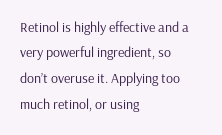Retinol is highly effective and a very powerful ingredient, so don’t overuse it. Applying too much retinol, or using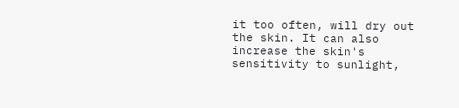it too often, will dry out the skin. It can also increase the skin's sensitivity to sunlight,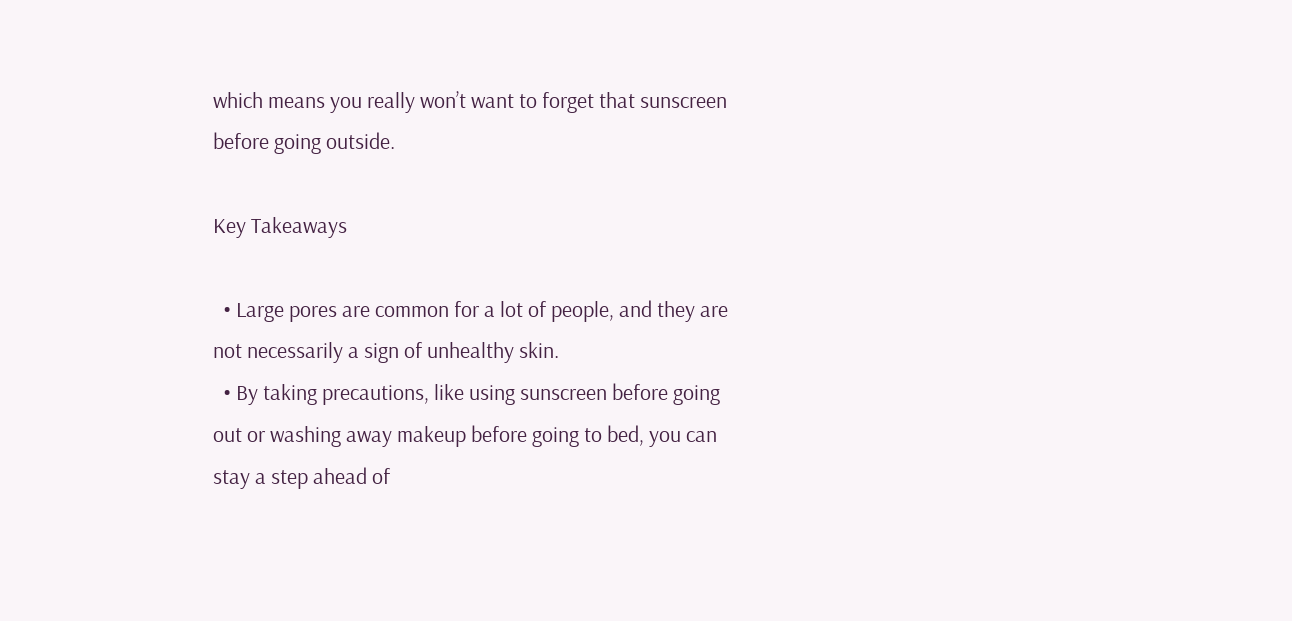which means you really won’t want to forget that sunscreen before going outside.

Key Takeaways

  • Large pores are common for a lot of people, and they are not necessarily a sign of unhealthy skin.
  • By taking precautions, like using sunscreen before going out or washing away makeup before going to bed, you can stay a step ahead of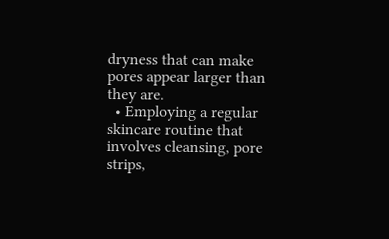dryness that can make pores appear larger than they are.
  • Employing a regular skincare routine that involves cleansing, pore strips,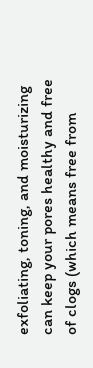exfoliating, toning, and moisturizing can keep your pores healthy and free of clogs (which means free from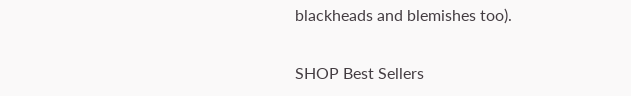blackheads and blemishes too).

SHOP Best Sellers